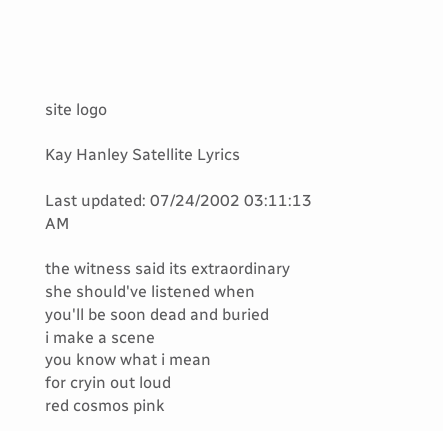site logo

Kay Hanley Satellite Lyrics

Last updated: 07/24/2002 03:11:13 AM

the witness said its extraordinary
she should've listened when
you'll be soon dead and buried
i make a scene
you know what i mean
for cryin out loud
red cosmos pink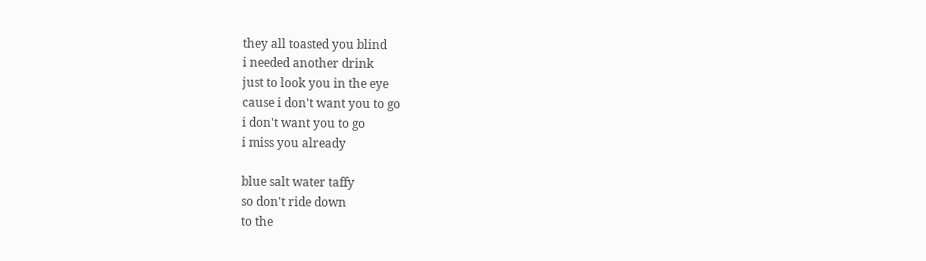they all toasted you blind
i needed another drink
just to look you in the eye
cause i don't want you to go
i don't want you to go
i miss you already

blue salt water taffy
so don't ride down
to the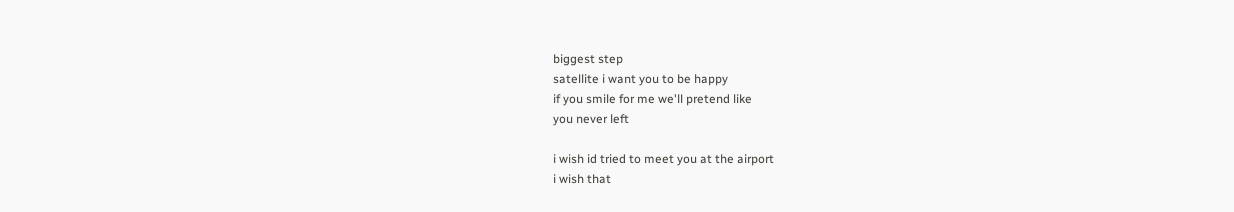biggest step
satellite i want you to be happy
if you smile for me we'll pretend like
you never left

i wish id tried to meet you at the airport
i wish that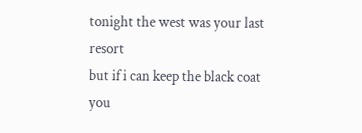tonight the west was your last resort
but if i can keep the black coat
you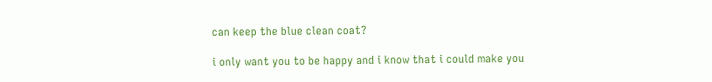can keep the blue clean coat?

i only want you to be happy and i know that i could make you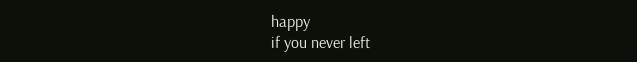happy
if you never left